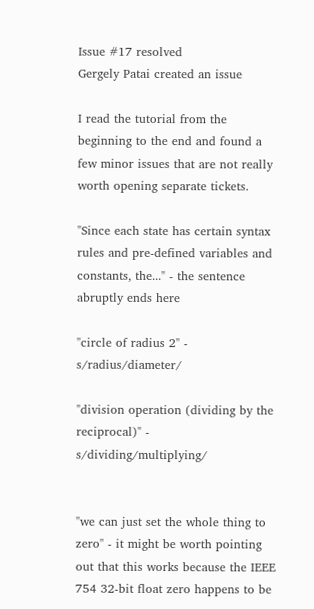Issue #17 resolved
Gergely Patai created an issue

I read the tutorial from the beginning to the end and found a few minor issues that are not really worth opening separate tickets.

"Since each state has certain syntax rules and pre-defined variables and constants, the..." - the sentence abruptly ends here

"circle of radius 2" - s/radius/diameter/

"division operation (dividing by the reciprocal)" - s/dividing/multiplying/


"we can just set the whole thing to zero" - it might be worth pointing out that this works because the IEEE 754 32-bit float zero happens to be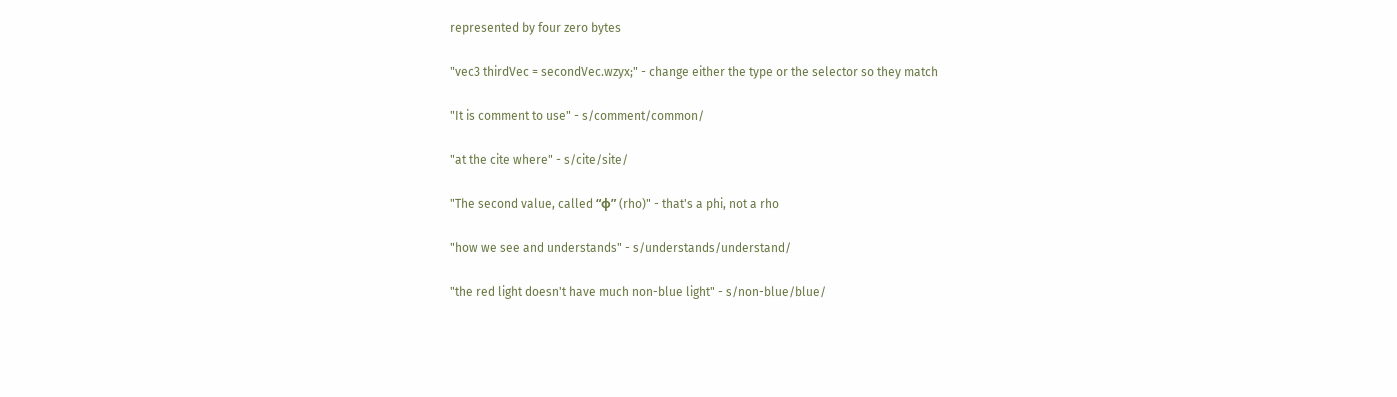represented by four zero bytes

"vec3 thirdVec = secondVec.wzyx;" - change either the type or the selector so they match

"It is comment to use" - s/comment/common/

"at the cite where" - s/cite/site/

"The second value, called “φ” (rho)" - that's a phi, not a rho

"how we see and understands" - s/understands/understand/

"the red light doesn't have much non-blue light" - s/non-blue/blue/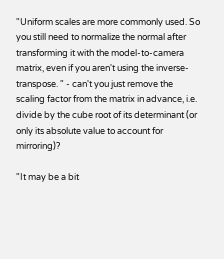"Uniform scales are more commonly used. So you still need to normalize the normal after transforming it with the model-to-camera matrix, even if you aren't using the inverse-transpose. " - can't you just remove the scaling factor from the matrix in advance, i.e. divide by the cube root of its determinant (or only its absolute value to account for mirroring)?

"It may be a bit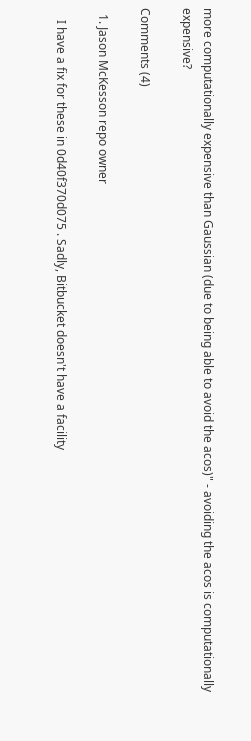more computationally expensive than Gaussian (due to being able to avoid the acos)" - avoiding the acos is computationally expensive?

Comments (4)

  1. Jason McKesson repo owner

    I have a fix for these in 0d40f370d075 . Sadly, Bitbucket doesn't have a facility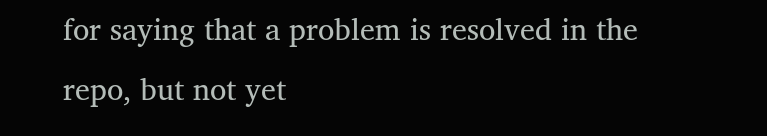for saying that a problem is resolved in the repo, but not yet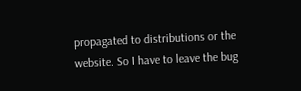propagated to distributions or the website. So I have to leave the bug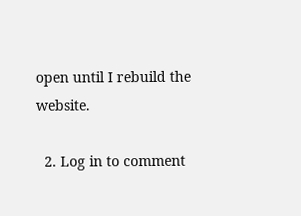open until I rebuild the website.

  2. Log in to comment